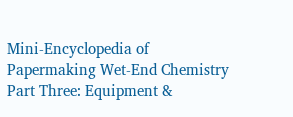Mini-Encyclopedia of Papermaking Wet-End Chemistry
Part Three: Equipment &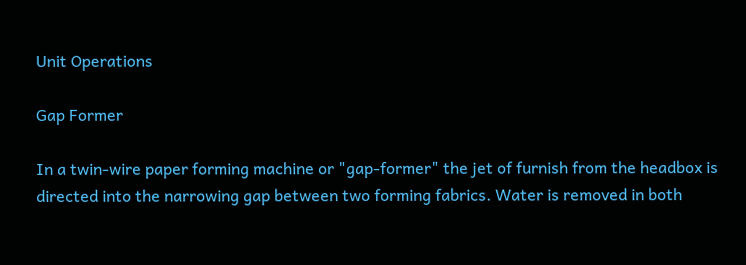Unit Operations

Gap Former

In a twin-wire paper forming machine or "gap-former" the jet of furnish from the headbox is directed into the narrowing gap between two forming fabrics. Water is removed in both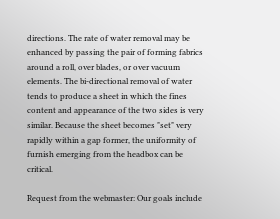directions. The rate of water removal may be enhanced by passing the pair of forming fabrics around a roll, over blades, or over vacuum elements. The bi-directional removal of water tends to produce a sheet in which the fines content and appearance of the two sides is very similar. Because the sheet becomes "set" very rapidly within a gap former, the uniformity of furnish emerging from the headbox can be critical.

Request from the webmaster: Our goals include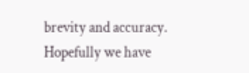brevity and accuracy. Hopefully we have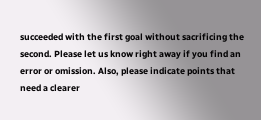succeeded with the first goal without sacrificing the second. Please let us know right away if you find an error or omission. Also, please indicate points that need a clearer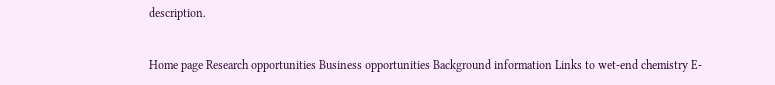description.


Home page Research opportunities Business opportunities Background information Links to wet-end chemistry E-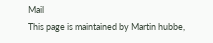Mail
This page is maintained by Martin hubbe,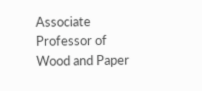Associate Professor of Wood and Paper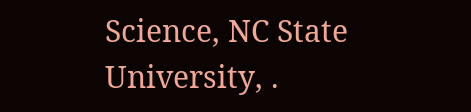Science, NC State University, .